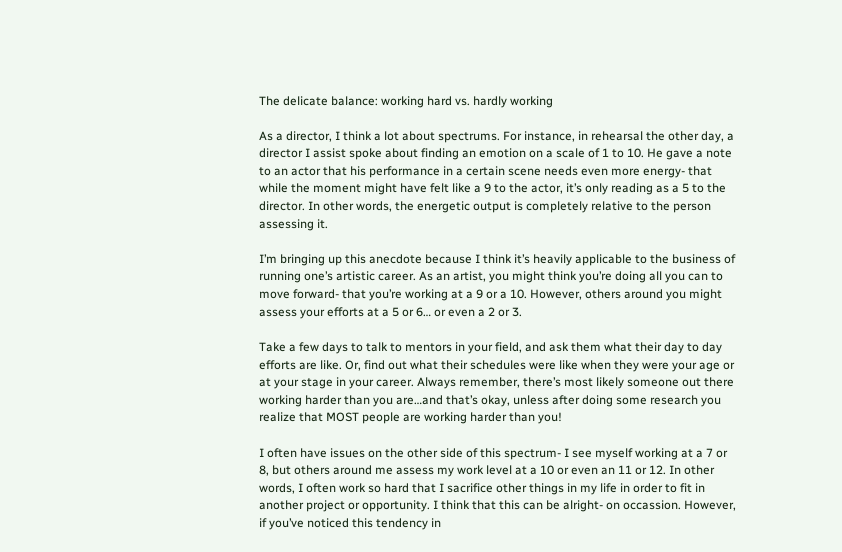The delicate balance: working hard vs. hardly working

As a director, I think a lot about spectrums. For instance, in rehearsal the other day, a director I assist spoke about finding an emotion on a scale of 1 to 10. He gave a note to an actor that his performance in a certain scene needs even more energy- that while the moment might have felt like a 9 to the actor, it’s only reading as a 5 to the director. In other words, the energetic output is completely relative to the person assessing it.

I’m bringing up this anecdote because I think it’s heavily applicable to the business of running one’s artistic career. As an artist, you might think you’re doing all you can to move forward- that you’re working at a 9 or a 10. However, others around you might assess your efforts at a 5 or 6… or even a 2 or 3.

Take a few days to talk to mentors in your field, and ask them what their day to day efforts are like. Or, find out what their schedules were like when they were your age or at your stage in your career. Always remember, there’s most likely someone out there working harder than you are…and that’s okay, unless after doing some research you realize that MOST people are working harder than you!

I often have issues on the other side of this spectrum- I see myself working at a 7 or 8, but others around me assess my work level at a 10 or even an 11 or 12. In other words, I often work so hard that I sacrifice other things in my life in order to fit in another project or opportunity. I think that this can be alright- on occassion. However, if you’ve noticed this tendency in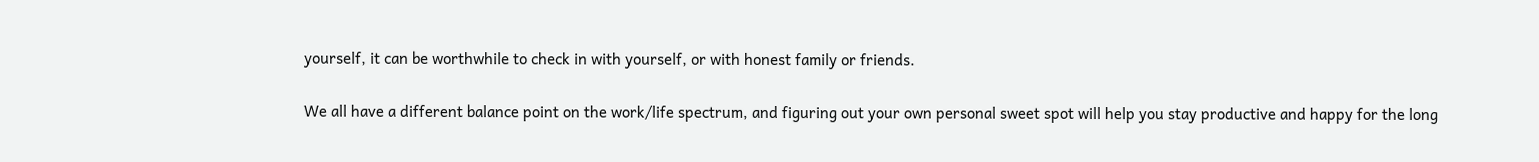yourself, it can be worthwhile to check in with yourself, or with honest family or friends.

We all have a different balance point on the work/life spectrum, and figuring out your own personal sweet spot will help you stay productive and happy for the long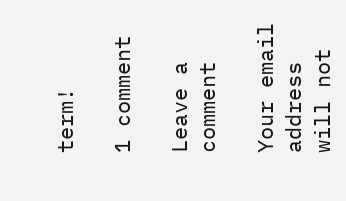term!

1 comment

Leave a comment

Your email address will not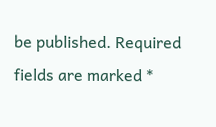be published. Required fields are marked *